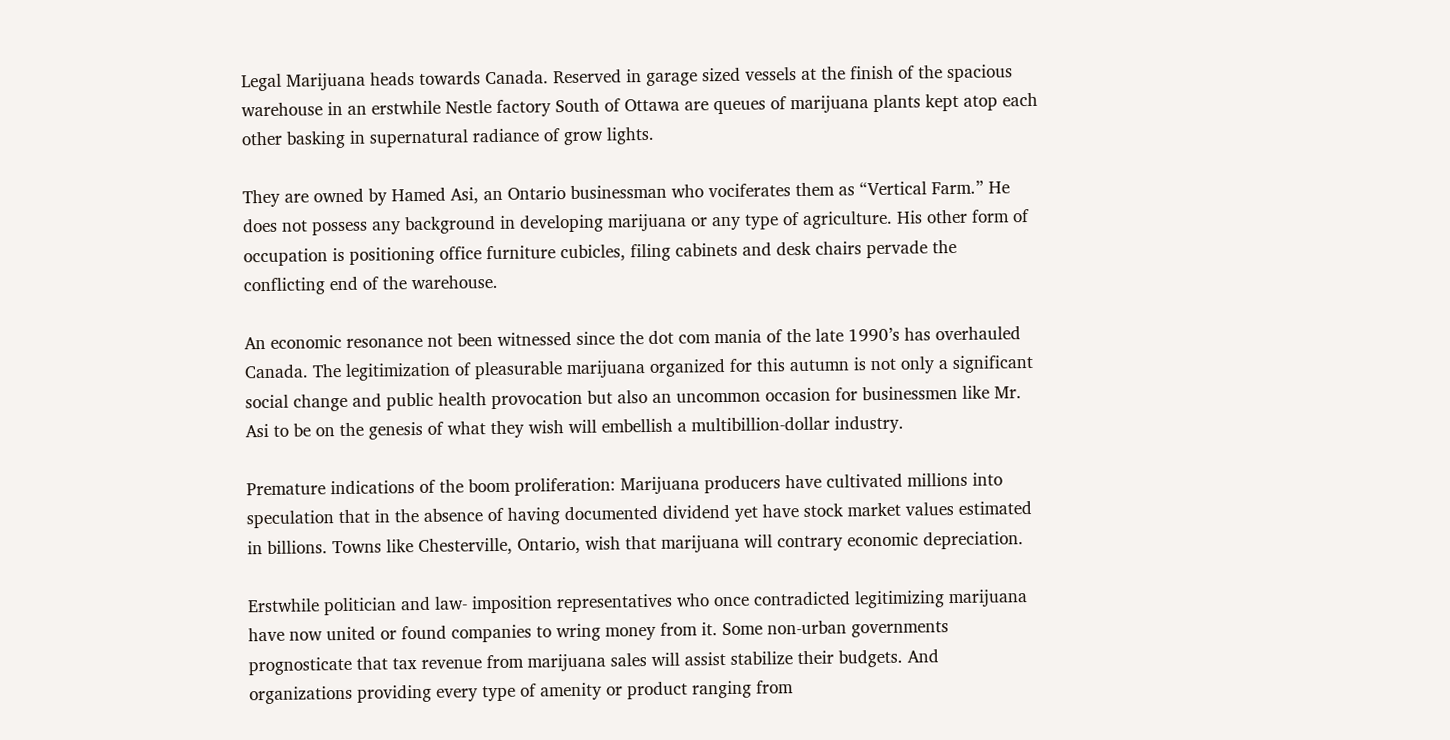Legal Marijuana heads towards Canada. Reserved in garage sized vessels at the finish of the spacious warehouse in an erstwhile Nestle factory South of Ottawa are queues of marijuana plants kept atop each other basking in supernatural radiance of grow lights.

They are owned by Hamed Asi, an Ontario businessman who vociferates them as “Vertical Farm.” He does not possess any background in developing marijuana or any type of agriculture. His other form of occupation is positioning office furniture cubicles, filing cabinets and desk chairs pervade the conflicting end of the warehouse.

An economic resonance not been witnessed since the dot com mania of the late 1990’s has overhauled Canada. The legitimization of pleasurable marijuana organized for this autumn is not only a significant social change and public health provocation but also an uncommon occasion for businessmen like Mr. Asi to be on the genesis of what they wish will embellish a multibillion-dollar industry.

Premature indications of the boom proliferation: Marijuana producers have cultivated millions into speculation that in the absence of having documented dividend yet have stock market values estimated in billions. Towns like Chesterville, Ontario, wish that marijuana will contrary economic depreciation.

Erstwhile politician and law- imposition representatives who once contradicted legitimizing marijuana have now united or found companies to wring money from it. Some non-urban governments prognosticate that tax revenue from marijuana sales will assist stabilize their budgets. And organizations providing every type of amenity or product ranging from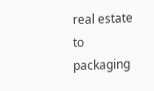real estate to packaging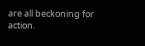are all beckoning for action.